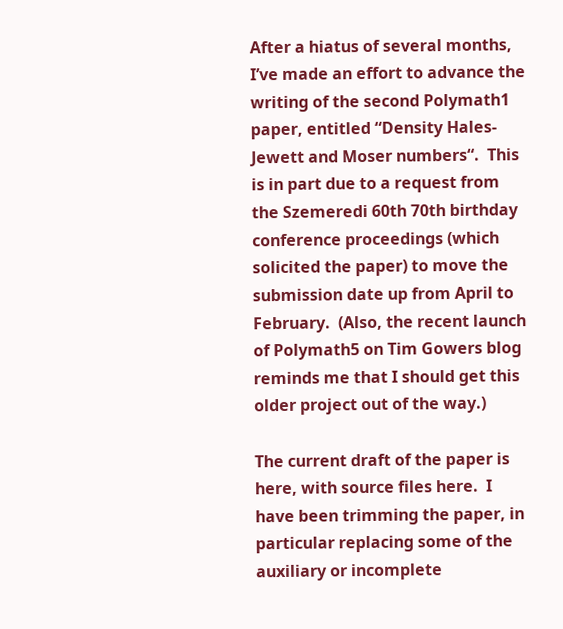After a hiatus of several months, I’ve made an effort to advance the writing of the second Polymath1 paper, entitled “Density Hales-Jewett and Moser numbers“.  This is in part due to a request from the Szemeredi 60th 70th birthday conference proceedings (which solicited the paper) to move the submission date up from April to February.  (Also, the recent launch of Polymath5 on Tim Gowers blog reminds me that I should get this older project out of the way.)

The current draft of the paper is here, with source files here.  I have been trimming the paper, in particular replacing some of the auxiliary or incomplete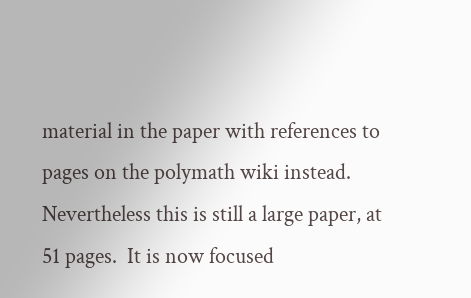material in the paper with references to pages on the polymath wiki instead.  Nevertheless this is still a large paper, at 51 pages.  It is now focused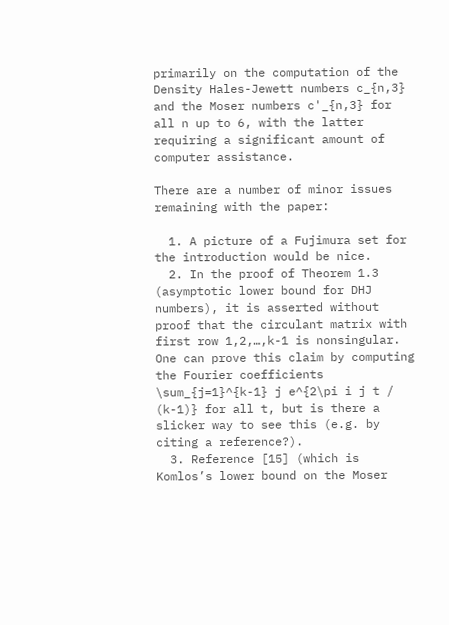primarily on the computation of the Density Hales-Jewett numbers c_{n,3} and the Moser numbers c'_{n,3} for all n up to 6, with the latter requiring a significant amount of computer assistance.

There are a number of minor issues remaining with the paper:

  1. A picture of a Fujimura set for the introduction would be nice.
  2. In the proof of Theorem 1.3 (asymptotic lower bound for DHJ numbers), it is asserted without proof that the circulant matrix with first row 1,2,…,k-1 is nonsingular.  One can prove this claim by computing the Fourier coefficients \sum_{j=1}^{k-1} j e^{2\pi i j t / (k-1)} for all t, but is there a slicker way to see this (e.g. by citing a reference?).
  3. Reference [15] (which is Komlos’s lower bound on the Moser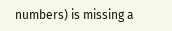numbers) is missing a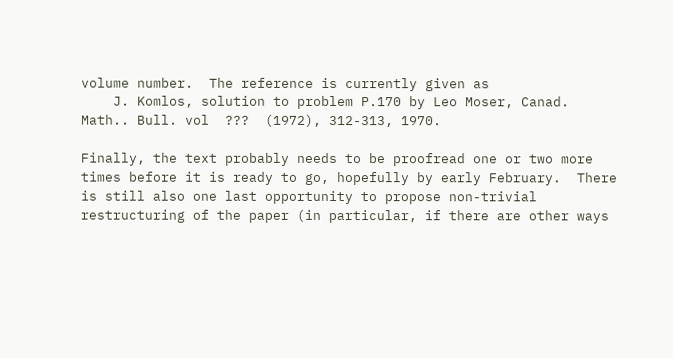volume number.  The reference is currently given as
    J. Komlos, solution to problem P.170 by Leo Moser, Canad. Math.. Bull. vol  ???  (1972), 312-313, 1970.

Finally, the text probably needs to be proofread one or two more times before it is ready to go, hopefully by early February.  There is still also one last opportunity to propose non-trivial restructuring of the paper (in particular, if there are other ways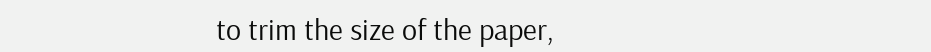to trim the size of the paper,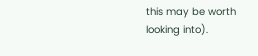this may be worth looking into).